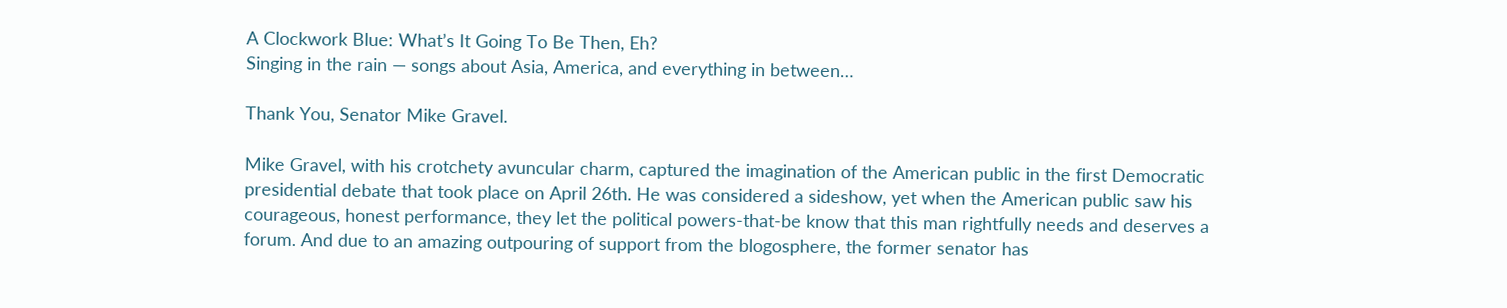A Clockwork Blue: What’s It Going To Be Then, Eh?
Singing in the rain — songs about Asia, America, and everything in between…

Thank You, Senator Mike Gravel.

Mike Gravel, with his crotchety avuncular charm, captured the imagination of the American public in the first Democratic presidential debate that took place on April 26th. He was considered a sideshow, yet when the American public saw his courageous, honest performance, they let the political powers-that-be know that this man rightfully needs and deserves a forum. And due to an amazing outpouring of support from the blogosphere, the former senator has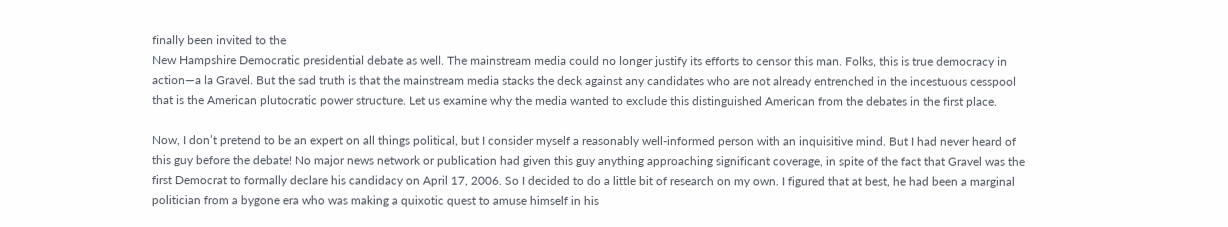finally been invited to the
New Hampshire Democratic presidential debate as well. The mainstream media could no longer justify its efforts to censor this man. Folks, this is true democracy in action—a la Gravel. But the sad truth is that the mainstream media stacks the deck against any candidates who are not already entrenched in the incestuous cesspool that is the American plutocratic power structure. Let us examine why the media wanted to exclude this distinguished American from the debates in the first place.

Now, I don’t pretend to be an expert on all things political, but I consider myself a reasonably well-informed person with an inquisitive mind. But I had never heard of this guy before the debate! No major news network or publication had given this guy anything approaching significant coverage, in spite of the fact that Gravel was the first Democrat to formally declare his candidacy on April 17, 2006. So I decided to do a little bit of research on my own. I figured that at best, he had been a marginal politician from a bygone era who was making a quixotic quest to amuse himself in his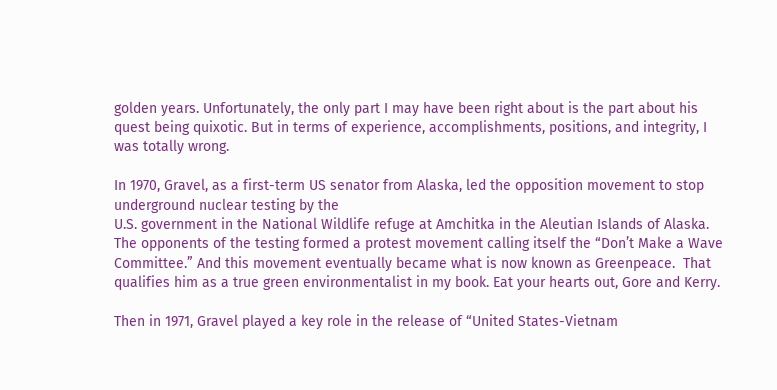golden years. Unfortunately, the only part I may have been right about is the part about his quest being quixotic. But in terms of experience, accomplishments, positions, and integrity, I was totally wrong.

In 1970, Gravel, as a first-term US senator from Alaska, led the opposition movement to stop underground nuclear testing by the
U.S. government in the National Wildlife refuge at Amchitka in the Aleutian Islands of Alaska. The opponents of the testing formed a protest movement calling itself the “Don’t Make a Wave Committee.” And this movement eventually became what is now known as Greenpeace.  That qualifies him as a true green environmentalist in my book. Eat your hearts out, Gore and Kerry.

Then in 1971, Gravel played a key role in the release of “United States-Vietnam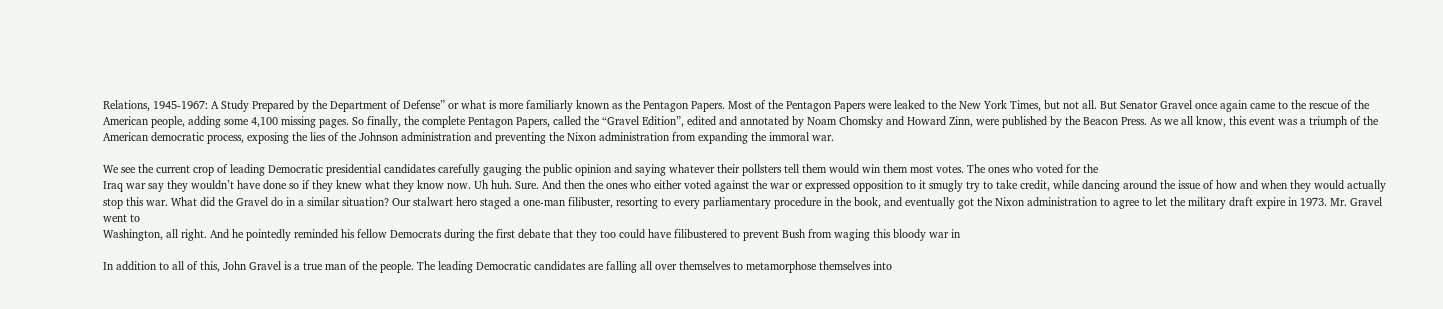Relations, 1945-1967: A Study Prepared by the Department of Defense” or what is more familiarly known as the Pentagon Papers. Most of the Pentagon Papers were leaked to the New York Times, but not all. But Senator Gravel once again came to the rescue of the American people, adding some 4,100 missing pages. So finally, the complete Pentagon Papers, called the “Gravel Edition”, edited and annotated by Noam Chomsky and Howard Zinn, were published by the Beacon Press. As we all know, this event was a triumph of the American democratic process, exposing the lies of the Johnson administration and preventing the Nixon administration from expanding the immoral war.

We see the current crop of leading Democratic presidential candidates carefully gauging the public opinion and saying whatever their pollsters tell them would win them most votes. The ones who voted for the
Iraq war say they wouldn’t have done so if they knew what they know now. Uh huh. Sure. And then the ones who either voted against the war or expressed opposition to it smugly try to take credit, while dancing around the issue of how and when they would actually stop this war. What did the Gravel do in a similar situation? Our stalwart hero staged a one-man filibuster, resorting to every parliamentary procedure in the book, and eventually got the Nixon administration to agree to let the military draft expire in 1973. Mr. Gravel went to
Washington, all right. And he pointedly reminded his fellow Democrats during the first debate that they too could have filibustered to prevent Bush from waging this bloody war in

In addition to all of this, John Gravel is a true man of the people. The leading Democratic candidates are falling all over themselves to metamorphose themselves into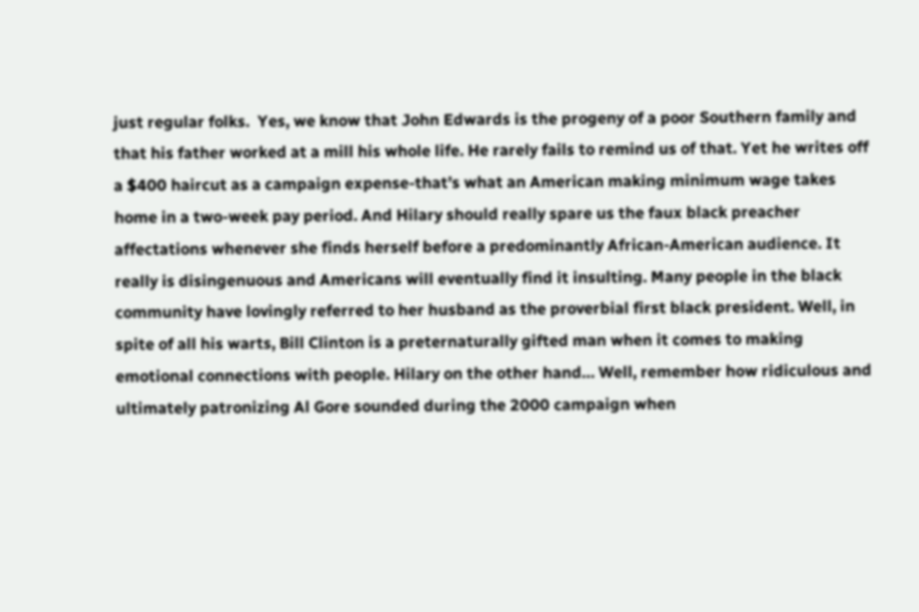just regular folks.  Yes, we know that John Edwards is the progeny of a poor Southern family and that his father worked at a mill his whole life. He rarely fails to remind us of that. Yet he writes off a $400 haircut as a campaign expense-that’s what an American making minimum wage takes home in a two-week pay period. And Hilary should really spare us the faux black preacher affectations whenever she finds herself before a predominantly African-American audience. It really is disingenuous and Americans will eventually find it insulting. Many people in the black community have lovingly referred to her husband as the proverbial first black president. Well, in spite of all his warts, Bill Clinton is a preternaturally gifted man when it comes to making emotional connections with people. Hilary on the other hand… Well, remember how ridiculous and ultimately patronizing Al Gore sounded during the 2000 campaign when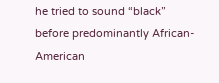he tried to sound “black” before predominantly African-American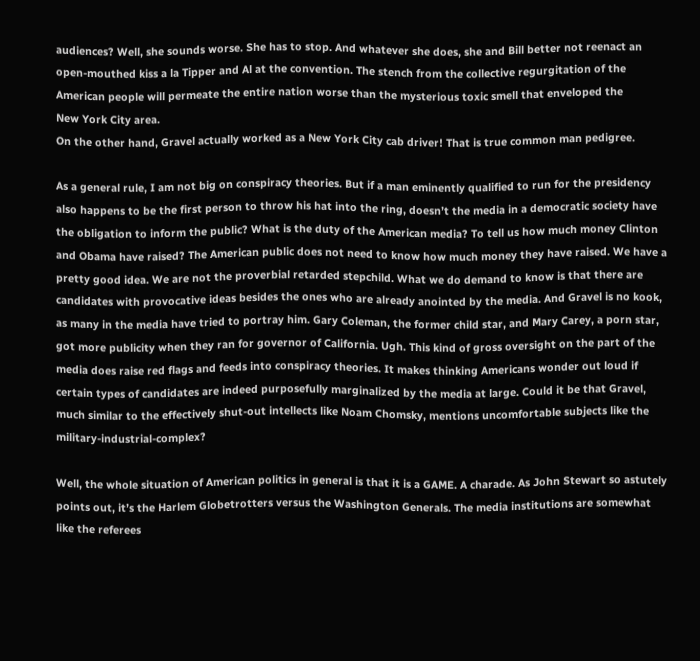audiences? Well, she sounds worse. She has to stop. And whatever she does, she and Bill better not reenact an open-mouthed kiss a la Tipper and Al at the convention. The stench from the collective regurgitation of the American people will permeate the entire nation worse than the mysterious toxic smell that enveloped the
New York City area.
On the other hand, Gravel actually worked as a New York City cab driver! That is true common man pedigree.

As a general rule, I am not big on conspiracy theories. But if a man eminently qualified to run for the presidency also happens to be the first person to throw his hat into the ring, doesn’t the media in a democratic society have the obligation to inform the public? What is the duty of the American media? To tell us how much money Clinton and Obama have raised? The American public does not need to know how much money they have raised. We have a pretty good idea. We are not the proverbial retarded stepchild. What we do demand to know is that there are candidates with provocative ideas besides the ones who are already anointed by the media. And Gravel is no kook, as many in the media have tried to portray him. Gary Coleman, the former child star, and Mary Carey, a porn star, got more publicity when they ran for governor of California. Ugh. This kind of gross oversight on the part of the media does raise red flags and feeds into conspiracy theories. It makes thinking Americans wonder out loud if certain types of candidates are indeed purposefully marginalized by the media at large. Could it be that Gravel, much similar to the effectively shut-out intellects like Noam Chomsky, mentions uncomfortable subjects like the military-industrial-complex?

Well, the whole situation of American politics in general is that it is a GAME. A charade. As John Stewart so astutely points out, it’s the Harlem Globetrotters versus the Washington Generals. The media institutions are somewhat like the referees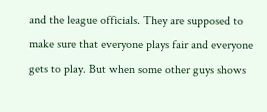and the league officials. They are supposed to make sure that everyone plays fair and everyone gets to play. But when some other guys shows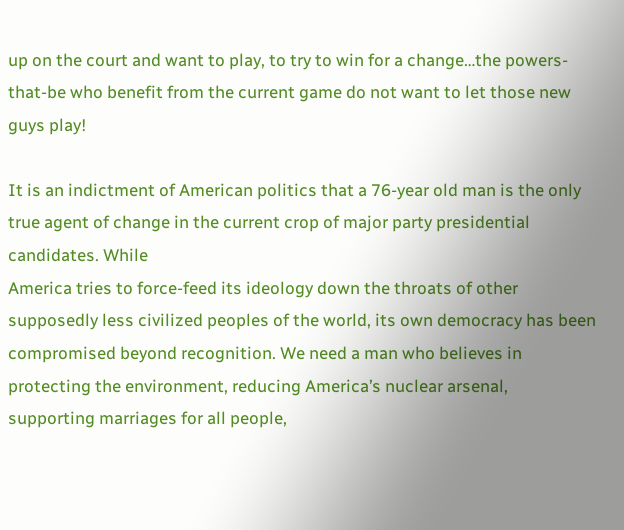up on the court and want to play, to try to win for a change…the powers-that-be who benefit from the current game do not want to let those new guys play!

It is an indictment of American politics that a 76-year old man is the only true agent of change in the current crop of major party presidential candidates. While
America tries to force-feed its ideology down the throats of other supposedly less civilized peoples of the world, its own democracy has been compromised beyond recognition. We need a man who believes in protecting the environment, reducing America’s nuclear arsenal, supporting marriages for all people,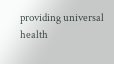providing universal health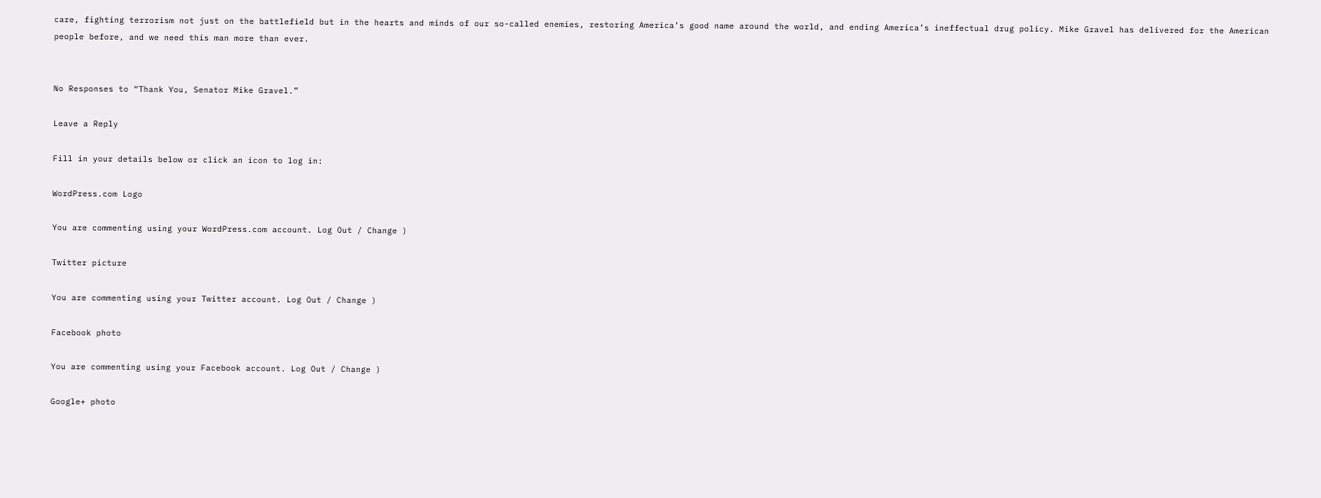care, fighting terrorism not just on the battlefield but in the hearts and minds of our so-called enemies, restoring America’s good name around the world, and ending America’s ineffectual drug policy. Mike Gravel has delivered for the American people before, and we need this man more than ever.


No Responses to “Thank You, Senator Mike Gravel.”

Leave a Reply

Fill in your details below or click an icon to log in:

WordPress.com Logo

You are commenting using your WordPress.com account. Log Out / Change )

Twitter picture

You are commenting using your Twitter account. Log Out / Change )

Facebook photo

You are commenting using your Facebook account. Log Out / Change )

Google+ photo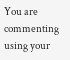You are commenting using your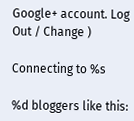Google+ account. Log Out / Change )

Connecting to %s

%d bloggers like this: